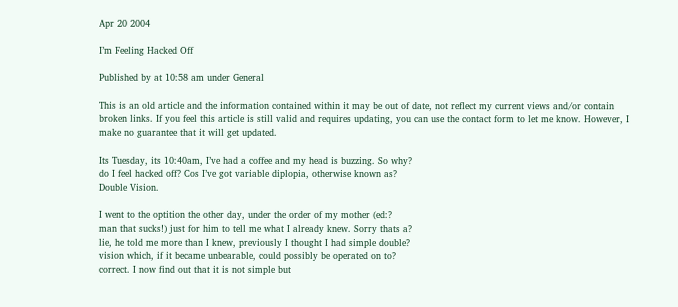Apr 20 2004

I’m Feeling Hacked Off

Published by at 10:58 am under General

This is an old article and the information contained within it may be out of date, not reflect my current views and/or contain broken links. If you feel this article is still valid and requires updating, you can use the contact form to let me know. However, I make no guarantee that it will get updated.

Its Tuesday, its 10:40am, I’ve had a coffee and my head is buzzing. So why?
do I feel hacked off? Cos I’ve got variable diplopia, otherwise known as?
Double Vision.

I went to the optition the other day, under the order of my mother (ed:?
man that sucks!) just for him to tell me what I already knew. Sorry thats a?
lie, he told me more than I knew, previously I thought I had simple double?
vision which, if it became unbearable, could possibly be operated on to?
correct. I now find out that it is not simple but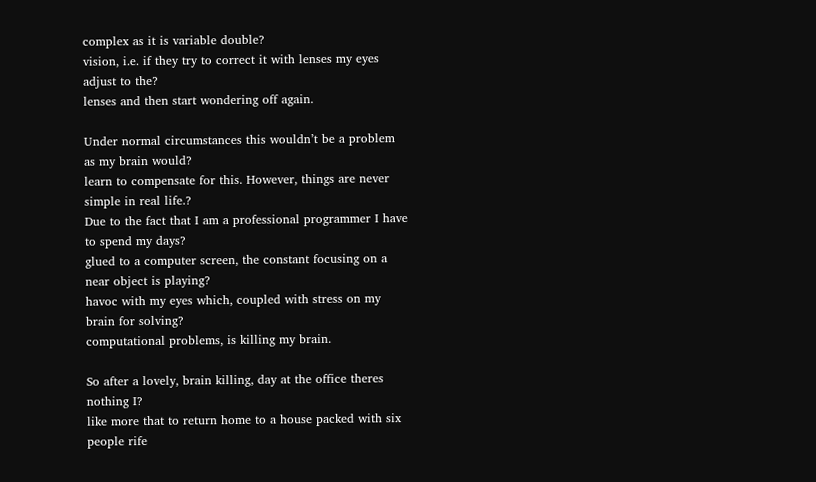complex as it is variable double?
vision, i.e. if they try to correct it with lenses my eyes adjust to the?
lenses and then start wondering off again.

Under normal circumstances this wouldn’t be a problem as my brain would?
learn to compensate for this. However, things are never simple in real life.?
Due to the fact that I am a professional programmer I have to spend my days?
glued to a computer screen, the constant focusing on a near object is playing?
havoc with my eyes which, coupled with stress on my brain for solving?
computational problems, is killing my brain.

So after a lovely, brain killing, day at the office theres nothing I?
like more that to return home to a house packed with six people rife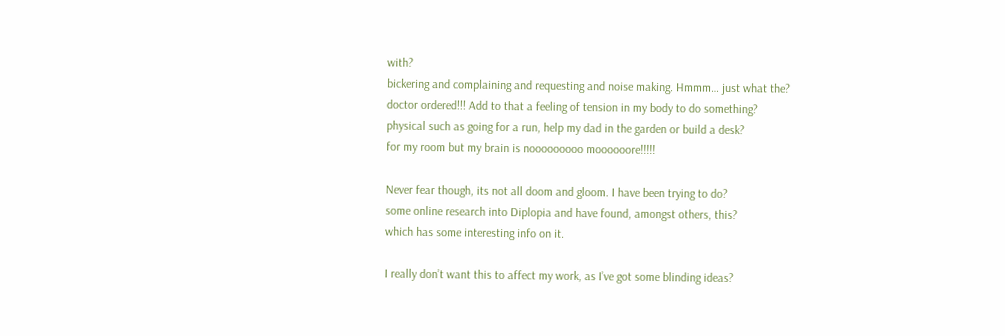with?
bickering and complaining and requesting and noise making. Hmmm… just what the?
doctor ordered!!! Add to that a feeling of tension in my body to do something?
physical such as going for a run, help my dad in the garden or build a desk?
for my room but my brain is nooooooooo moooooore!!!!!

Never fear though, its not all doom and gloom. I have been trying to do?
some online research into Diplopia and have found, amongst others, this?
which has some interesting info on it.

I really don’t want this to affect my work, as I’ve got some blinding ideas?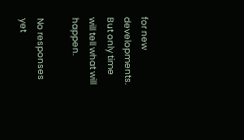for new developments. But only time will tell what will happen.

No responses yet